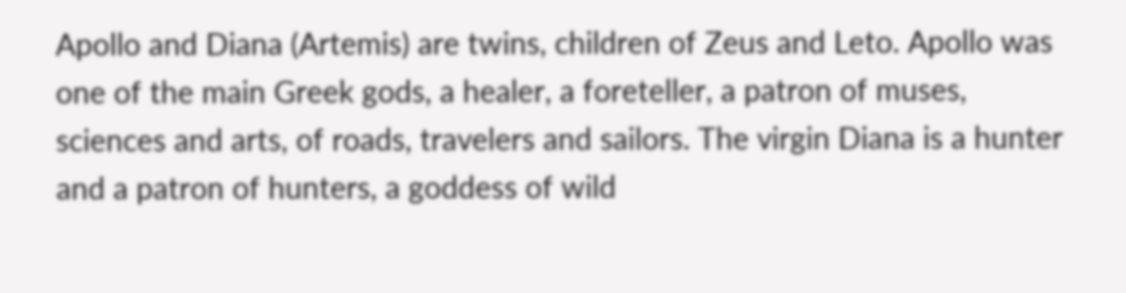Apollo and Diana (Artemis) are twins, children of Zeus and Leto. Apollo was one of the main Greek gods, a healer, a foreteller, a patron of muses, sciences and arts, of roads, travelers and sailors. The virgin Diana is a hunter and a patron of hunters, a goddess of wild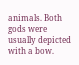animals. Both gods were usually depicted with a bow.